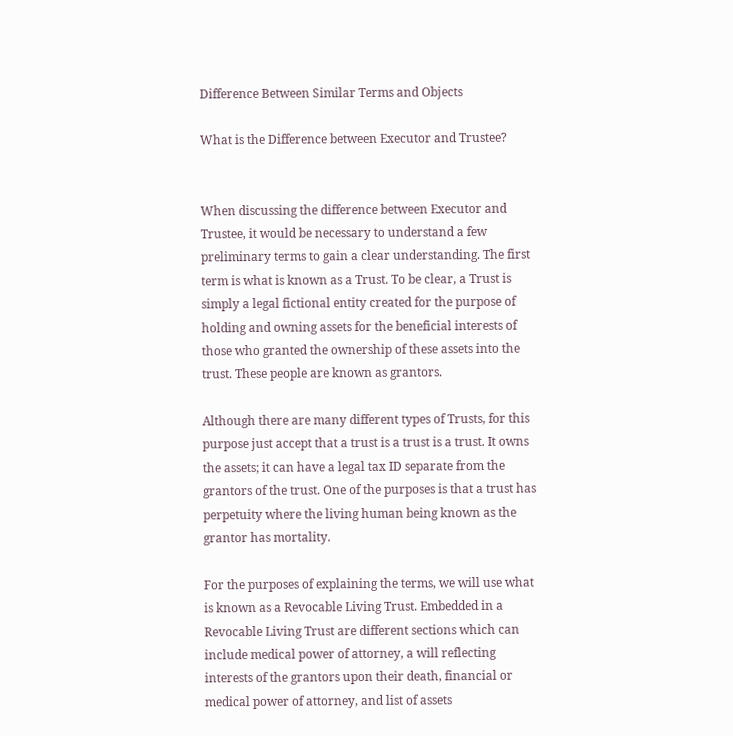Difference Between Similar Terms and Objects

What is the Difference between Executor and Trustee?


When discussing the difference between Executor and Trustee, it would be necessary to understand a few preliminary terms to gain a clear understanding. The first term is what is known as a Trust. To be clear, a Trust is simply a legal fictional entity created for the purpose of holding and owning assets for the beneficial interests of those who granted the ownership of these assets into the trust. These people are known as grantors.

Although there are many different types of Trusts, for this purpose just accept that a trust is a trust is a trust. It owns the assets; it can have a legal tax ID separate from the grantors of the trust. One of the purposes is that a trust has perpetuity where the living human being known as the grantor has mortality.

For the purposes of explaining the terms, we will use what is known as a Revocable Living Trust. Embedded in a Revocable Living Trust are different sections which can include medical power of attorney, a will reflecting interests of the grantors upon their death, financial or medical power of attorney, and list of assets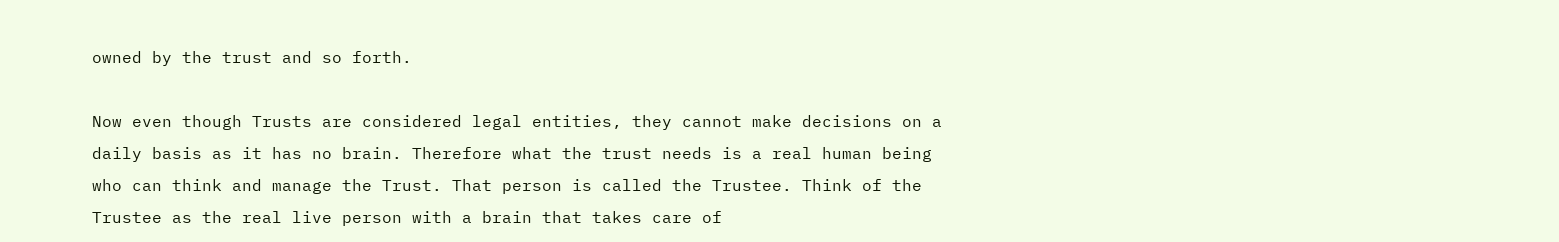owned by the trust and so forth.

Now even though Trusts are considered legal entities, they cannot make decisions on a daily basis as it has no brain. Therefore what the trust needs is a real human being who can think and manage the Trust. That person is called the Trustee. Think of the Trustee as the real live person with a brain that takes care of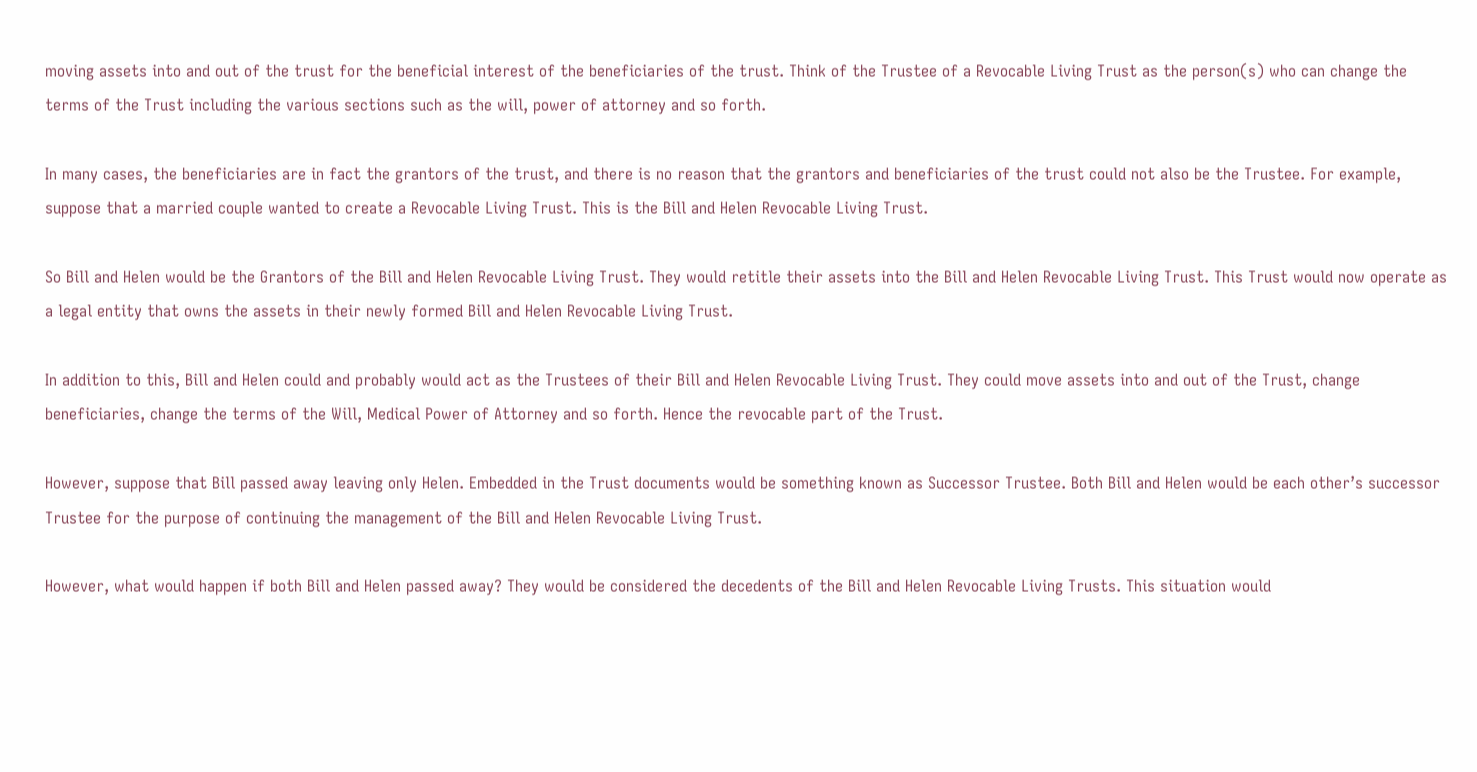moving assets into and out of the trust for the beneficial interest of the beneficiaries of the trust. Think of the Trustee of a Revocable Living Trust as the person(s) who can change the terms of the Trust including the various sections such as the will, power of attorney and so forth.

In many cases, the beneficiaries are in fact the grantors of the trust, and there is no reason that the grantors and beneficiaries of the trust could not also be the Trustee. For example, suppose that a married couple wanted to create a Revocable Living Trust. This is the Bill and Helen Revocable Living Trust.

So Bill and Helen would be the Grantors of the Bill and Helen Revocable Living Trust. They would retitle their assets into the Bill and Helen Revocable Living Trust. This Trust would now operate as a legal entity that owns the assets in their newly formed Bill and Helen Revocable Living Trust.

In addition to this, Bill and Helen could and probably would act as the Trustees of their Bill and Helen Revocable Living Trust. They could move assets into and out of the Trust, change beneficiaries, change the terms of the Will, Medical Power of Attorney and so forth. Hence the revocable part of the Trust.

However, suppose that Bill passed away leaving only Helen. Embedded in the Trust documents would be something known as Successor Trustee. Both Bill and Helen would be each other’s successor Trustee for the purpose of continuing the management of the Bill and Helen Revocable Living Trust.

However, what would happen if both Bill and Helen passed away? They would be considered the decedents of the Bill and Helen Revocable Living Trusts. This situation would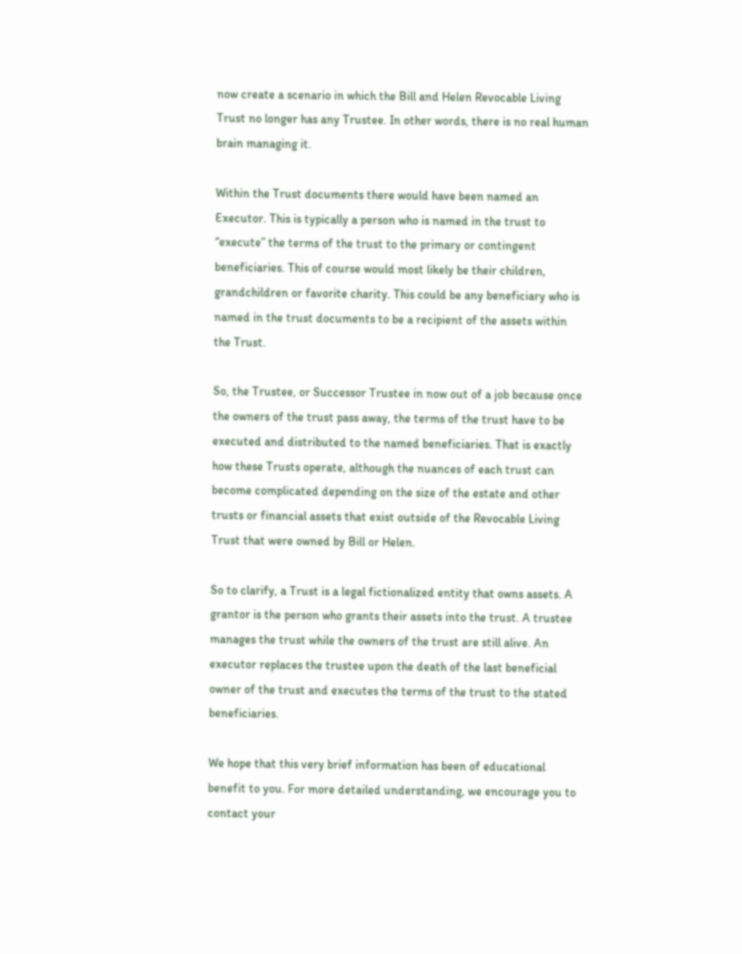now create a scenario in which the Bill and Helen Revocable Living Trust no longer has any Trustee. In other words, there is no real human brain managing it.

Within the Trust documents there would have been named an Executor. This is typically a person who is named in the trust to “execute” the terms of the trust to the primary or contingent beneficiaries. This of course would most likely be their children, grandchildren or favorite charity. This could be any beneficiary who is named in the trust documents to be a recipient of the assets within the Trust.

So, the Trustee, or Successor Trustee in now out of a job because once the owners of the trust pass away, the terms of the trust have to be executed and distributed to the named beneficiaries. That is exactly how these Trusts operate, although the nuances of each trust can become complicated depending on the size of the estate and other trusts or financial assets that exist outside of the Revocable Living Trust that were owned by Bill or Helen.

So to clarify, a Trust is a legal fictionalized entity that owns assets. A grantor is the person who grants their assets into the trust. A trustee manages the trust while the owners of the trust are still alive. An executor replaces the trustee upon the death of the last beneficial owner of the trust and executes the terms of the trust to the stated beneficiaries.

We hope that this very brief information has been of educational benefit to you. For more detailed understanding, we encourage you to contact your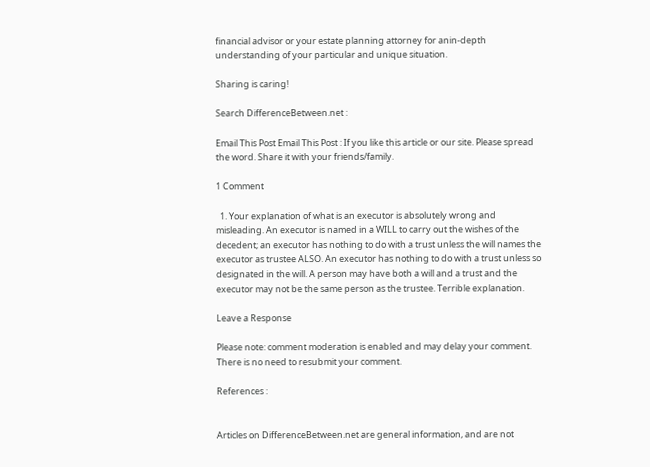financial advisor or your estate planning attorney for anin-depth understanding of your particular and unique situation.

Sharing is caring!

Search DifferenceBetween.net :

Email This Post Email This Post : If you like this article or our site. Please spread the word. Share it with your friends/family.

1 Comment

  1. Your explanation of what is an executor is absolutely wrong and misleading. An executor is named in a WILL to carry out the wishes of the decedent; an executor has nothing to do with a trust unless the will names the executor as trustee ALSO. An executor has nothing to do with a trust unless so designated in the will. A person may have both a will and a trust and the executor may not be the same person as the trustee. Terrible explanation.

Leave a Response

Please note: comment moderation is enabled and may delay your comment. There is no need to resubmit your comment.

References :


Articles on DifferenceBetween.net are general information, and are not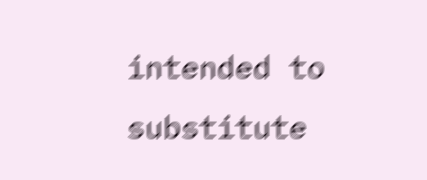intended to substitute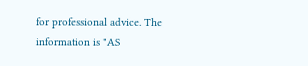for professional advice. The information is "AS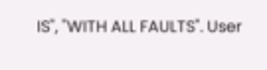IS", "WITH ALL FAULTS". User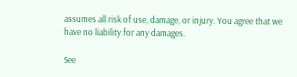assumes all risk of use, damage, or injury. You agree that we have no liability for any damages.

See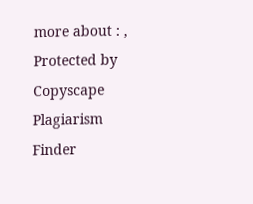more about : ,
Protected by Copyscape Plagiarism Finder